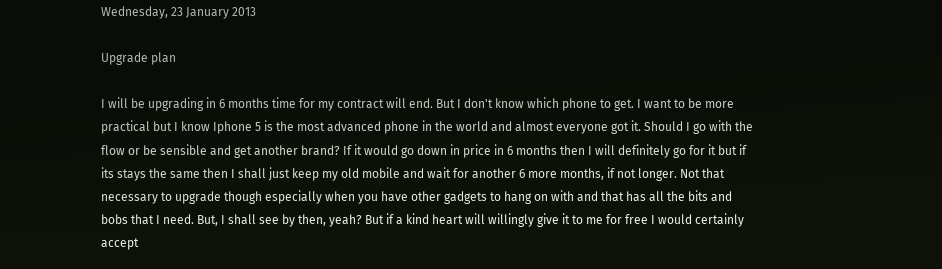Wednesday, 23 January 2013

Upgrade plan

I will be upgrading in 6 months time for my contract will end. But I don't know which phone to get. I want to be more practical but I know Iphone 5 is the most advanced phone in the world and almost everyone got it. Should I go with the flow or be sensible and get another brand? If it would go down in price in 6 months then I will definitely go for it but if its stays the same then I shall just keep my old mobile and wait for another 6 more months, if not longer. Not that necessary to upgrade though especially when you have other gadgets to hang on with and that has all the bits and bobs that I need. But, I shall see by then, yeah? But if a kind heart will willingly give it to me for free I would certainly accept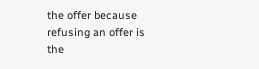the offer because refusing an offer is the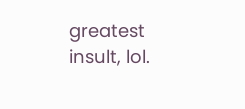greatest insult, lol.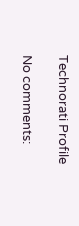Technorati Profile

No comments: